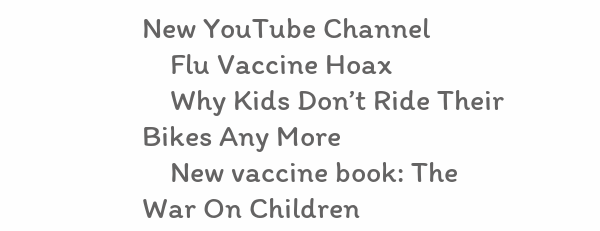New YouTube Channel
    Flu Vaccine Hoax
    Why Kids Don’t Ride Their Bikes Any More
    New vaccine book: The War On Children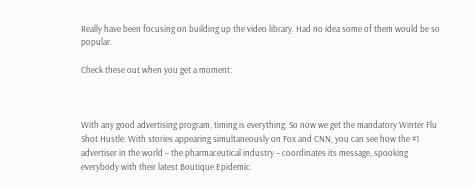Really have been focusing on building up the video library. Had no idea some of them would be so popular.

Check these out when you get a moment:



With any good advertising program, timing is everything. So now we get the mandatory Winter Flu Shot Hustle. With stories appearing simultaneously on Fox and CNN, you can see how the #1 advertiser in the world – the pharmaceutical industry – coordinates its message, spooking everybody with their latest Boutique Epidemic.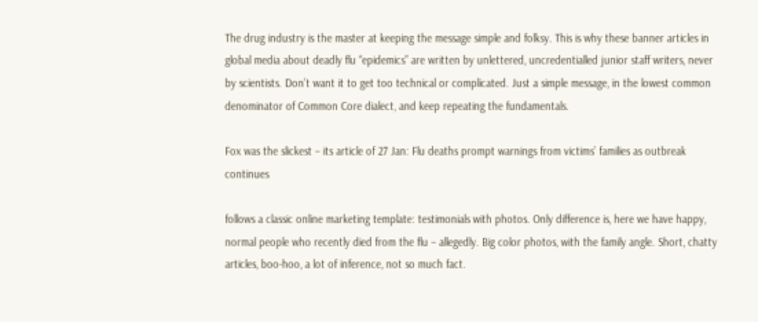The drug industry is the master at keeping the message simple and folksy. This is why these banner articles in global media about deadly flu “epidemics” are written by unlettered, uncredentialled junior staff writers, never by scientists. Don’t want it to get too technical or complicated. Just a simple message, in the lowest common denominator of Common Core dialect, and keep repeating the fundamentals.

Fox was the slickest – its article of 27 Jan: Flu deaths prompt warnings from victims’ families as outbreak continues

follows a classic online marketing template: testimonials with photos. Only difference is, here we have happy, normal people who recently died from the flu – allegedly. Big color photos, with the family angle. Short, chatty articles, boo-hoo, a lot of inference, not so much fact.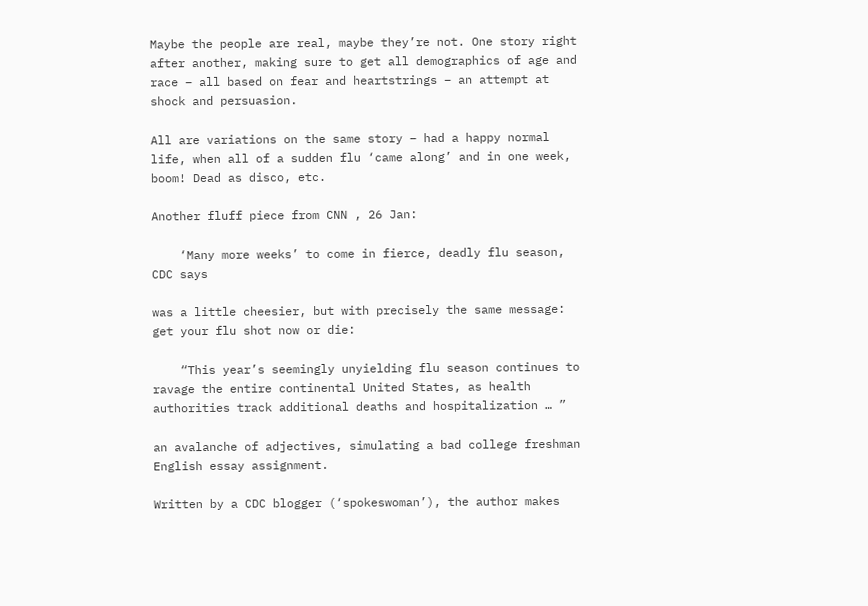Maybe the people are real, maybe they’re not. One story right after another, making sure to get all demographics of age and race – all based on fear and heartstrings – an attempt at shock and persuasion.

All are variations on the same story – had a happy normal life, when all of a sudden flu ‘came along’ and in one week, boom! Dead as disco, etc.

Another fluff piece from CNN , 26 Jan:

    ‘Many more weeks’ to come in fierce, deadly flu season, CDC says

was a little cheesier, but with precisely the same message: get your flu shot now or die:

    “This year’s seemingly unyielding flu season continues to ravage the entire continental United States, as health authorities track additional deaths and hospitalization … ”

an avalanche of adjectives, simulating a bad college freshman English essay assignment.

Written by a CDC blogger (‘spokeswoman’), the author makes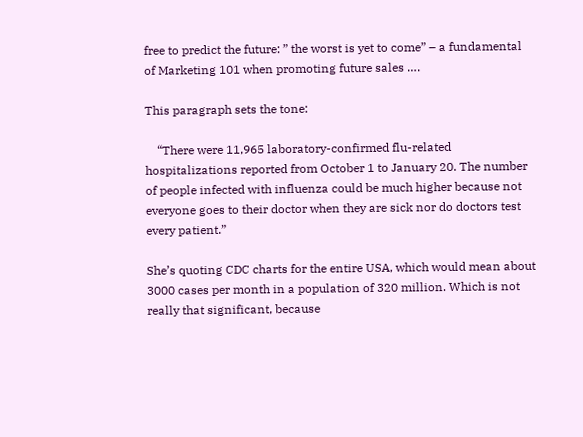free to predict the future: ” the worst is yet to come” – a fundamental of Marketing 101 when promoting future sales ….

This paragraph sets the tone:

    “There were 11,965 laboratory-confirmed flu-related hospitalizations reported from October 1 to January 20. The number of people infected with influenza could be much higher because not everyone goes to their doctor when they are sick nor do doctors test every patient.”

She’s quoting CDC charts for the entire USA, which would mean about 3000 cases per month in a population of 320 million. Which is not really that significant, because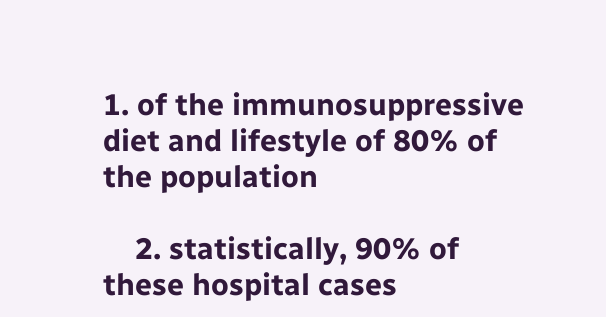1. of the immunosuppressive diet and lifestyle of 80% of the population

    2. statistically, 90% of these hospital cases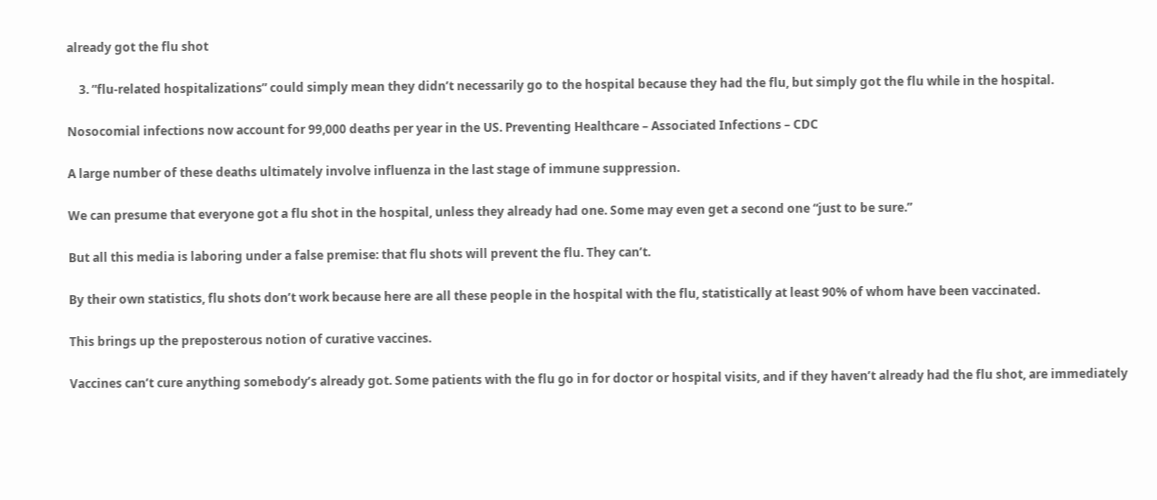already got the flu shot

    3. ”flu-related hospitalizations” could simply mean they didn’t necessarily go to the hospital because they had the flu, but simply got the flu while in the hospital.

Nosocomial infections now account for 99,000 deaths per year in the US. Preventing Healthcare – Associated Infections – CDC

A large number of these deaths ultimately involve influenza in the last stage of immune suppression.

We can presume that everyone got a flu shot in the hospital, unless they already had one. Some may even get a second one “just to be sure.”

But all this media is laboring under a false premise: that flu shots will prevent the flu. They can’t.

By their own statistics, flu shots don’t work because here are all these people in the hospital with the flu, statistically at least 90% of whom have been vaccinated.

This brings up the preposterous notion of curative vaccines.

Vaccines can’t cure anything somebody’s already got. Some patients with the flu go in for doctor or hospital visits, and if they haven’t already had the flu shot, are immediately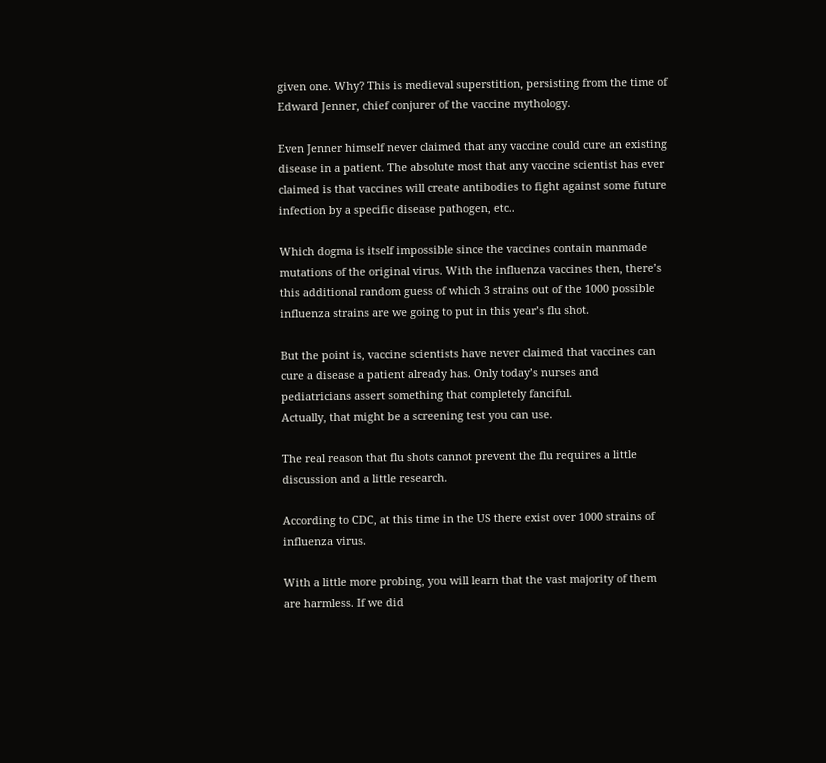given one. Why? This is medieval superstition, persisting from the time of Edward Jenner, chief conjurer of the vaccine mythology.

Even Jenner himself never claimed that any vaccine could cure an existing disease in a patient. The absolute most that any vaccine scientist has ever claimed is that vaccines will create antibodies to fight against some future infection by a specific disease pathogen, etc..

Which dogma is itself impossible since the vaccines contain manmade mutations of the original virus. With the influenza vaccines then, there’s this additional random guess of which 3 strains out of the 1000 possible influenza strains are we going to put in this year’s flu shot.

But the point is, vaccine scientists have never claimed that vaccines can cure a disease a patient already has. Only today’s nurses and pediatricians assert something that completely fanciful.
Actually, that might be a screening test you can use.

The real reason that flu shots cannot prevent the flu requires a little discussion and a little research.

According to CDC, at this time in the US there exist over 1000 strains of influenza virus.

With a little more probing, you will learn that the vast majority of them are harmless. If we did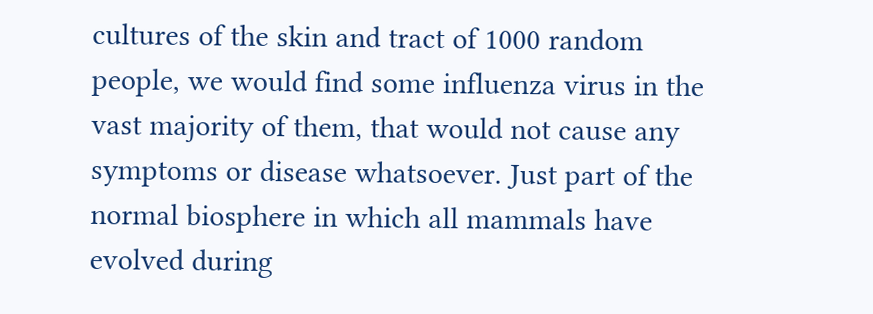cultures of the skin and tract of 1000 random people, we would find some influenza virus in the vast majority of them, that would not cause any symptoms or disease whatsoever. Just part of the normal biosphere in which all mammals have evolved during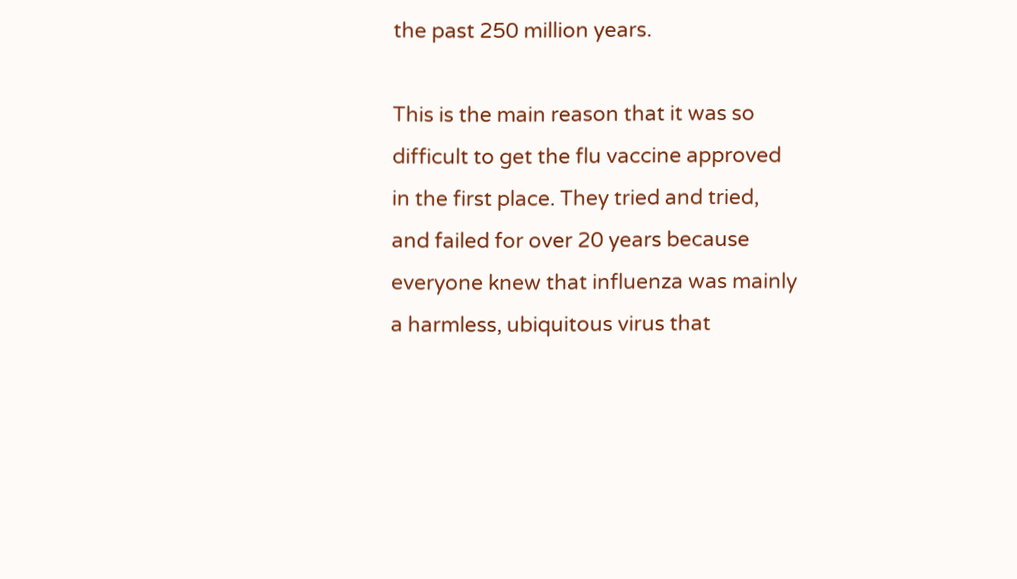the past 250 million years.

This is the main reason that it was so difficult to get the flu vaccine approved in the first place. They tried and tried, and failed for over 20 years because everyone knew that influenza was mainly a harmless, ubiquitous virus that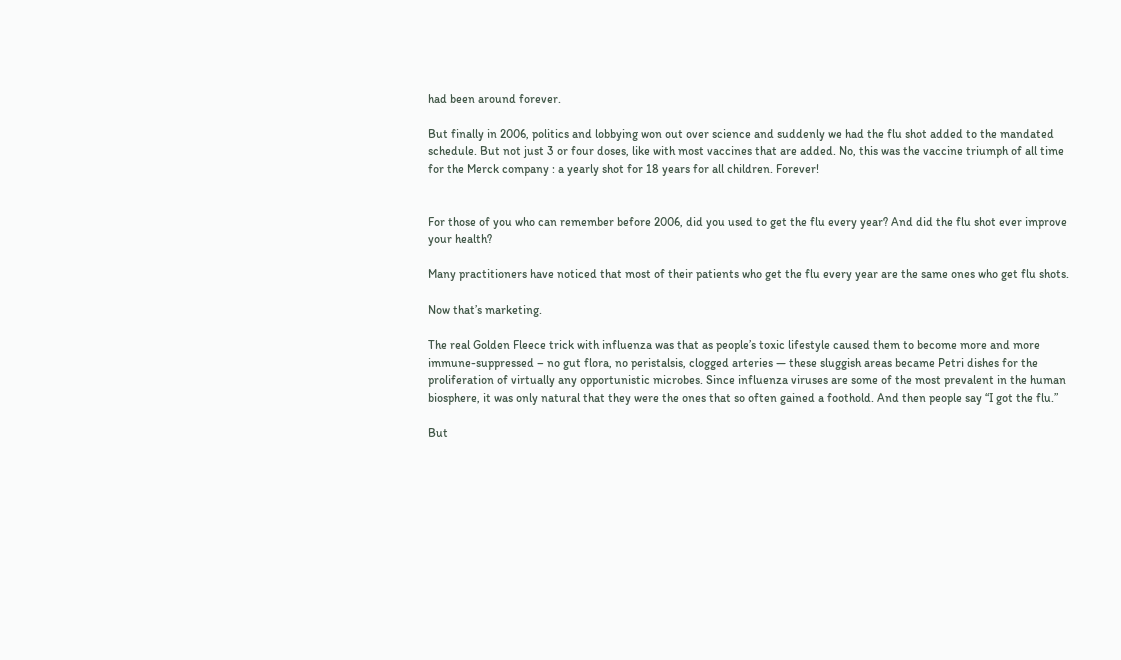had been around forever.

But finally in 2006, politics and lobbying won out over science and suddenly we had the flu shot added to the mandated schedule. But not just 3 or four doses, like with most vaccines that are added. No, this was the vaccine triumph of all time for the Merck company : a yearly shot for 18 years for all children. Forever!


For those of you who can remember before 2006, did you used to get the flu every year? And did the flu shot ever improve your health?

Many practitioners have noticed that most of their patients who get the flu every year are the same ones who get flu shots.

Now that’s marketing.

The real Golden Fleece trick with influenza was that as people’s toxic lifestyle caused them to become more and more immune-suppressed – no gut flora, no peristalsis, clogged arteries — these sluggish areas became Petri dishes for the proliferation of virtually any opportunistic microbes. Since influenza viruses are some of the most prevalent in the human biosphere, it was only natural that they were the ones that so often gained a foothold. And then people say “I got the flu.”

But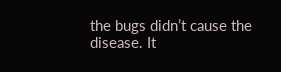the bugs didn’t cause the disease. It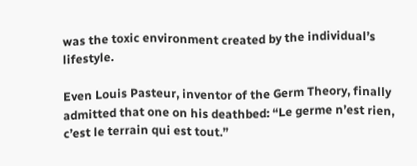was the toxic environment created by the individual’s lifestyle.

Even Louis Pasteur, inventor of the Germ Theory, finally admitted that one on his deathbed: “Le germe n’est rien, c’est le terrain qui est tout.”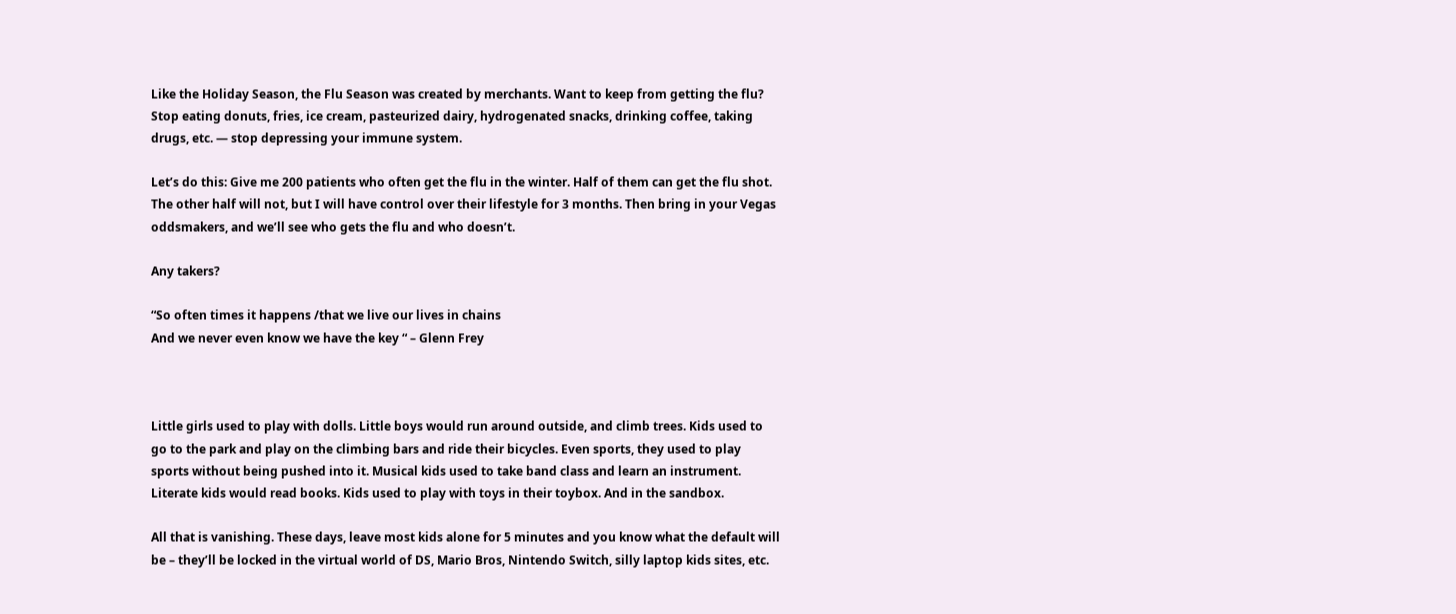Like the Holiday Season, the Flu Season was created by merchants. Want to keep from getting the flu? Stop eating donuts, fries, ice cream, pasteurized dairy, hydrogenated snacks, drinking coffee, taking drugs, etc. — stop depressing your immune system.

Let’s do this: Give me 200 patients who often get the flu in the winter. Half of them can get the flu shot. The other half will not, but I will have control over their lifestyle for 3 months. Then bring in your Vegas oddsmakers, and we’ll see who gets the flu and who doesn’t.

Any takers?

“So often times it happens /that we live our lives in chains
And we never even know we have the key “ – Glenn Frey



Little girls used to play with dolls. Little boys would run around outside, and climb trees. Kids used to go to the park and play on the climbing bars and ride their bicycles. Even sports, they used to play sports without being pushed into it. Musical kids used to take band class and learn an instrument. Literate kids would read books. Kids used to play with toys in their toybox. And in the sandbox.

All that is vanishing. These days, leave most kids alone for 5 minutes and you know what the default will be – they’ll be locked in the virtual world of DS, Mario Bros, Nintendo Switch, silly laptop kids sites, etc.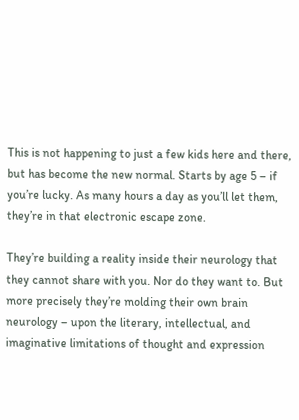This is not happening to just a few kids here and there, but has become the new normal. Starts by age 5 – if you’re lucky. As many hours a day as you’ll let them, they’re in that electronic escape zone.

They’re building a reality inside their neurology that they cannot share with you. Nor do they want to. But more precisely they’re molding their own brain neurology – upon the literary, intellectual, and imaginative limitations of thought and expression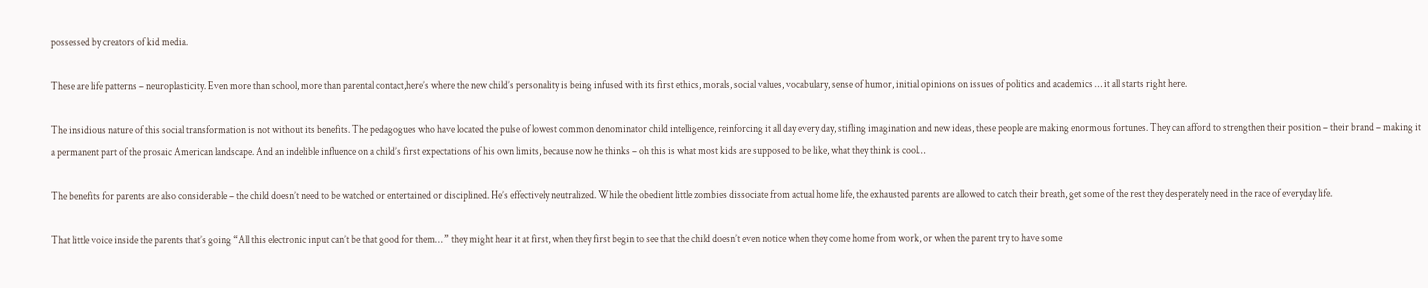possessed by creators of kid media.

These are life patterns – neuroplasticity. Even more than school, more than parental contact,here’s where the new child’s personality is being infused with its first ethics, morals, social values, vocabulary, sense of humor, initial opinions on issues of politics and academics … it all starts right here.

The insidious nature of this social transformation is not without its benefits. The pedagogues who have located the pulse of lowest common denominator child intelligence, reinforcing it all day every day, stifling imagination and new ideas, these people are making enormous fortunes. They can afford to strengthen their position – their brand – making it a permanent part of the prosaic American landscape. And an indelible influence on a child’s first expectations of his own limits, because now he thinks – oh this is what most kids are supposed to be like, what they think is cool…

The benefits for parents are also considerable – the child doesn’t need to be watched or entertained or disciplined. He’s effectively neutralized. While the obedient little zombies dissociate from actual home life, the exhausted parents are allowed to catch their breath, get some of the rest they desperately need in the race of everyday life.

That little voice inside the parents that’s going “All this electronic input can’t be that good for them… ” they might hear it at first, when they first begin to see that the child doesn’t even notice when they come home from work, or when the parent try to have some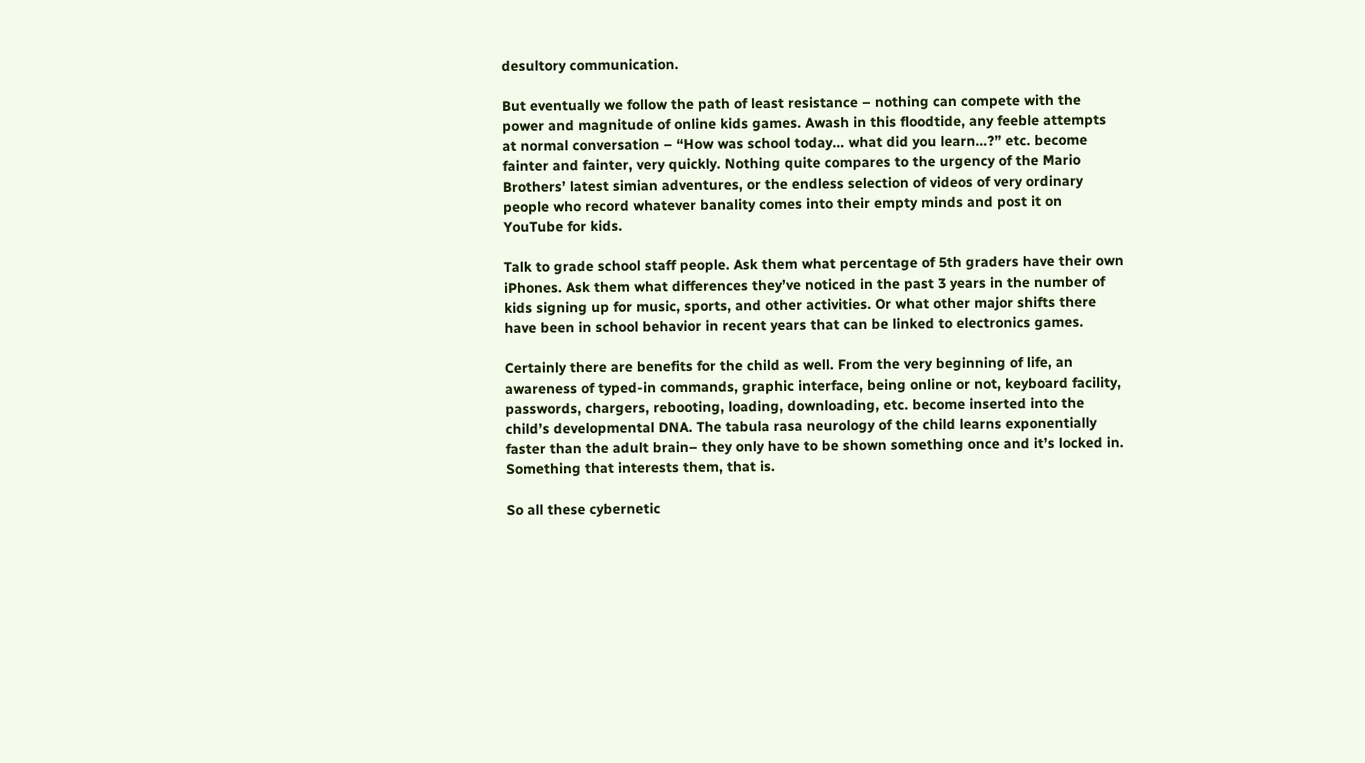desultory communication.

But eventually we follow the path of least resistance – nothing can compete with the power and magnitude of online kids games. Awash in this floodtide, any feeble attempts at normal conversation – “How was school today… what did you learn…?” etc. become fainter and fainter, very quickly. Nothing quite compares to the urgency of the Mario Brothers’ latest simian adventures, or the endless selection of videos of very ordinary people who record whatever banality comes into their empty minds and post it on YouTube for kids.

Talk to grade school staff people. Ask them what percentage of 5th graders have their own iPhones. Ask them what differences they’ve noticed in the past 3 years in the number of kids signing up for music, sports, and other activities. Or what other major shifts there have been in school behavior in recent years that can be linked to electronics games.

Certainly there are benefits for the child as well. From the very beginning of life, an awareness of typed-in commands, graphic interface, being online or not, keyboard facility, passwords, chargers, rebooting, loading, downloading, etc. become inserted into the child’s developmental DNA. The tabula rasa neurology of the child learns exponentially faster than the adult brain– they only have to be shown something once and it’s locked in. Something that interests them, that is.

So all these cybernetic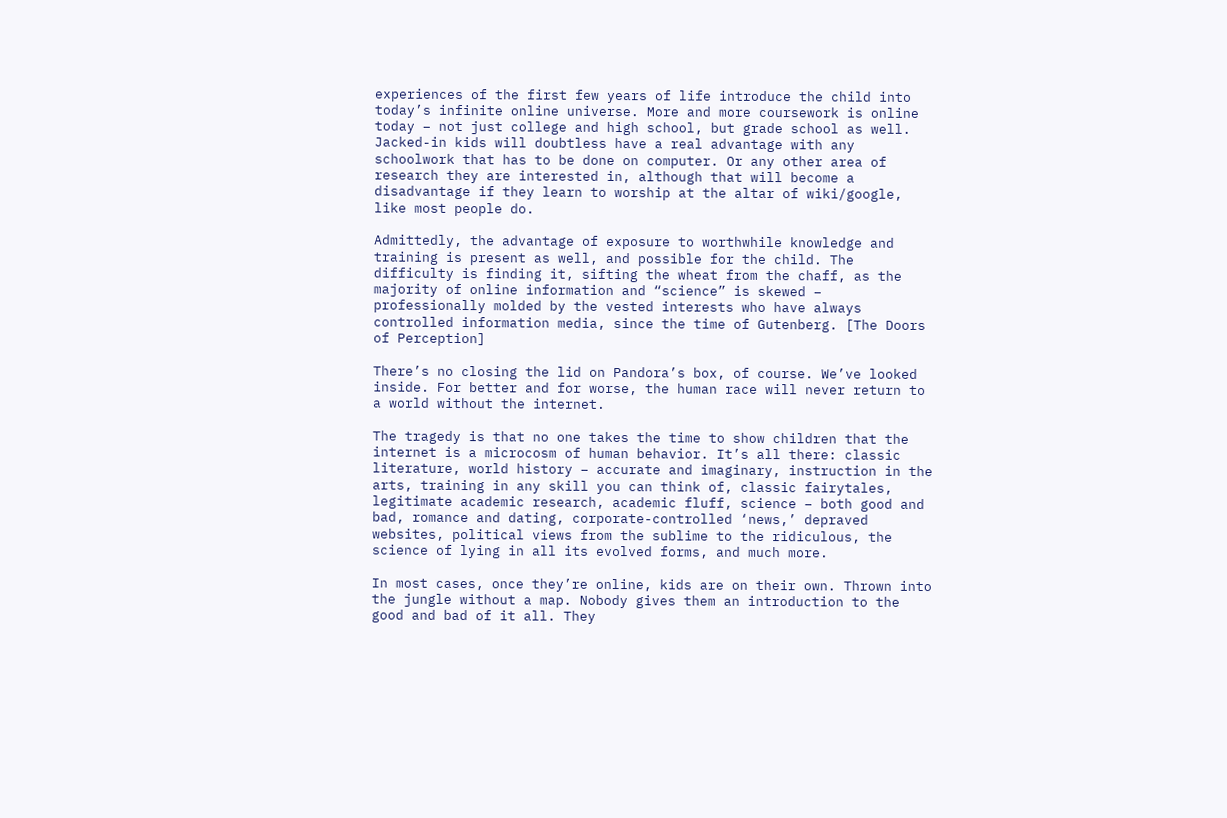experiences of the first few years of life introduce the child into today’s infinite online universe. More and more coursework is online today – not just college and high school, but grade school as well. Jacked-in kids will doubtless have a real advantage with any schoolwork that has to be done on computer. Or any other area of research they are interested in, although that will become a disadvantage if they learn to worship at the altar of wiki/google, like most people do.

Admittedly, the advantage of exposure to worthwhile knowledge and training is present as well, and possible for the child. The difficulty is finding it, sifting the wheat from the chaff, as the majority of online information and “science” is skewed – professionally molded by the vested interests who have always controlled information media, since the time of Gutenberg. [The Doors of Perception]

There’s no closing the lid on Pandora’s box, of course. We’ve looked inside. For better and for worse, the human race will never return to a world without the internet.

The tragedy is that no one takes the time to show children that the internet is a microcosm of human behavior. It’s all there: classic literature, world history – accurate and imaginary, instruction in the arts, training in any skill you can think of, classic fairytales, legitimate academic research, academic fluff, science – both good and bad, romance and dating, corporate-controlled ‘news,’ depraved websites, political views from the sublime to the ridiculous, the science of lying in all its evolved forms, and much more.

In most cases, once they’re online, kids are on their own. Thrown into the jungle without a map. Nobody gives them an introduction to the good and bad of it all. They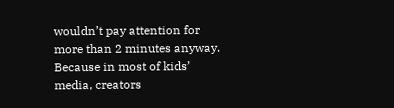wouldn’t pay attention for more than 2 minutes anyway. Because in most of kids’ media, creators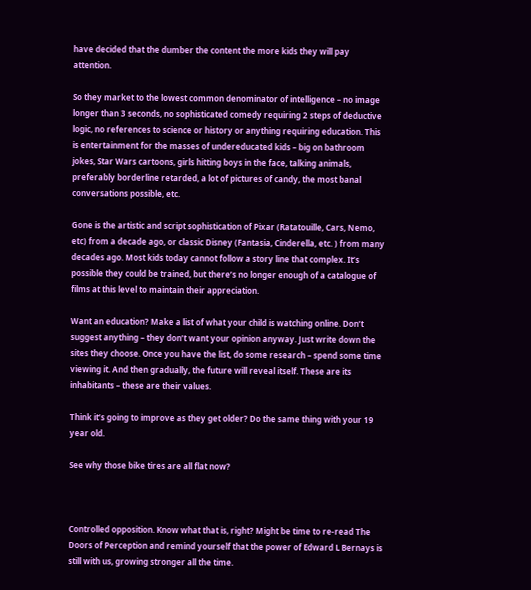have decided that the dumber the content the more kids they will pay attention.

So they market to the lowest common denominator of intelligence – no image longer than 3 seconds, no sophisticated comedy requiring 2 steps of deductive logic, no references to science or history or anything requiring education. This is entertainment for the masses of undereducated kids – big on bathroom jokes, Star Wars cartoons, girls hitting boys in the face, talking animals, preferably borderline retarded, a lot of pictures of candy, the most banal conversations possible, etc.

Gone is the artistic and script sophistication of Pixar (Ratatouille, Cars, Nemo, etc) from a decade ago, or classic Disney (Fantasia, Cinderella, etc. ) from many decades ago. Most kids today cannot follow a story line that complex. It’s possible they could be trained, but there’s no longer enough of a catalogue of films at this level to maintain their appreciation.

Want an education? Make a list of what your child is watching online. Don’t suggest anything – they don’t want your opinion anyway. Just write down the sites they choose. Once you have the list, do some research – spend some time viewing it. And then gradually, the future will reveal itself. These are its inhabitants – these are their values.

Think it’s going to improve as they get older? Do the same thing with your 19 year old.

See why those bike tires are all flat now?



Controlled opposition. Know what that is, right? Might be time to re-read The Doors of Perception and remind yourself that the power of Edward L Bernays is still with us, growing stronger all the time.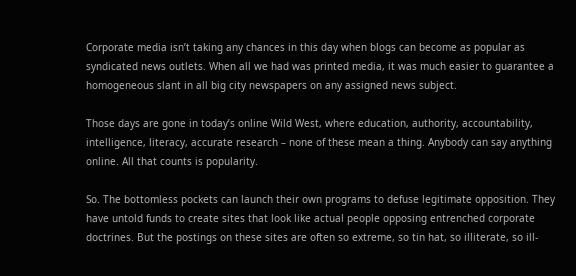Corporate media isn’t taking any chances in this day when blogs can become as popular as syndicated news outlets. When all we had was printed media, it was much easier to guarantee a homogeneous slant in all big city newspapers on any assigned news subject.

Those days are gone in today’s online Wild West, where education, authority, accountability, intelligence, literacy, accurate research – none of these mean a thing. Anybody can say anything online. All that counts is popularity.

So. The bottomless pockets can launch their own programs to defuse legitimate opposition. They have untold funds to create sites that look like actual people opposing entrenched corporate doctrines. But the postings on these sites are often so extreme, so tin hat, so illiterate, so ill-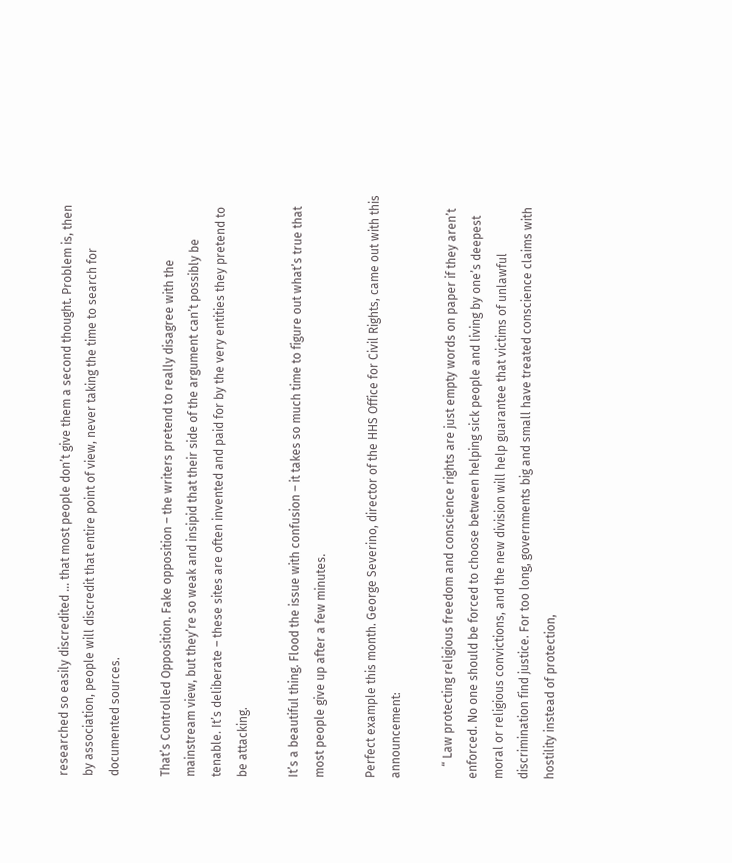researched so easily discredited … that most people don’t give them a second thought. Problem is, then by association, people will discredit that entire point of view, never taking the time to search for documented sources.

That’s Controlled Opposition. Fake opposition – the writers pretend to really disagree with the mainstream view, but they’re so weak and insipid that their side of the argument can’t possibly be tenable. It’s deliberate – these sites are often invented and paid for by the very entities they pretend to be attacking.

It’s a beautiful thing. Flood the issue with confusion – it takes so much time to figure out what’s true that most people give up after a few minutes.

Perfect example this month. George Severino, director of the HHS Office for Civil Rights, came out with this announcement:

    “ Law protecting religious freedom and conscience rights are just empty words on paper if they aren’t enforced. No one should be forced to choose between helping sick people and living by one’s deepest moral or religious convictions, and the new division will help guarantee that victims of unlawful discrimination find justice. For too long, governments big and small have treated conscience claims with hostility instead of protection,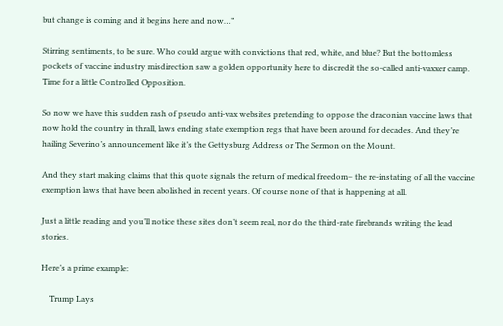but change is coming and it begins here and now…”

Stirring sentiments, to be sure. Who could argue with convictions that red, white, and blue? But the bottomless pockets of vaccine industry misdirection saw a golden opportunity here to discredit the so-called anti-vaxxer camp. Time for a little Controlled Opposition.

So now we have this sudden rash of pseudo anti-vax websites pretending to oppose the draconian vaccine laws that now hold the country in thrall, laws ending state exemption regs that have been around for decades. And they’re hailing Severino’s announcement like it’s the Gettysburg Address or The Sermon on the Mount.

And they start making claims that this quote signals the return of medical freedom– the re-instating of all the vaccine exemption laws that have been abolished in recent years. Of course none of that is happening at all.

Just a little reading and you’ll notice these sites don’t seem real, nor do the third-rate firebrands writing the lead stories.

Here’s a prime example:

    Trump Lays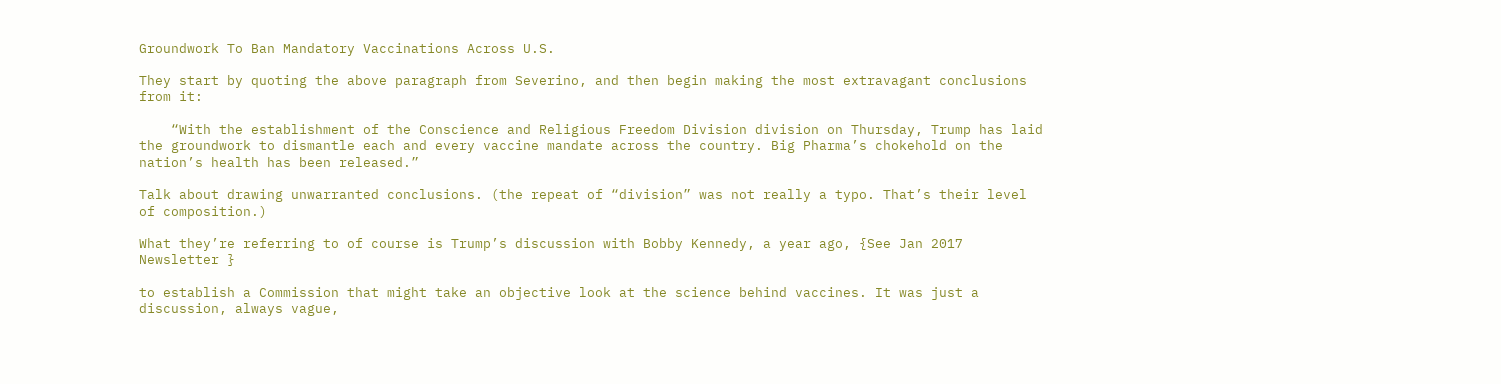Groundwork To Ban Mandatory Vaccinations Across U.S.

They start by quoting the above paragraph from Severino, and then begin making the most extravagant conclusions from it:

    “With the establishment of the Conscience and Religious Freedom Division division on Thursday, Trump has laid the groundwork to dismantle each and every vaccine mandate across the country. Big Pharma’s chokehold on the nation’s health has been released.”

Talk about drawing unwarranted conclusions. (the repeat of “division” was not really a typo. That’s their level of composition.)

What they’re referring to of course is Trump’s discussion with Bobby Kennedy, a year ago, {See Jan 2017 Newsletter }

to establish a Commission that might take an objective look at the science behind vaccines. It was just a discussion, always vague,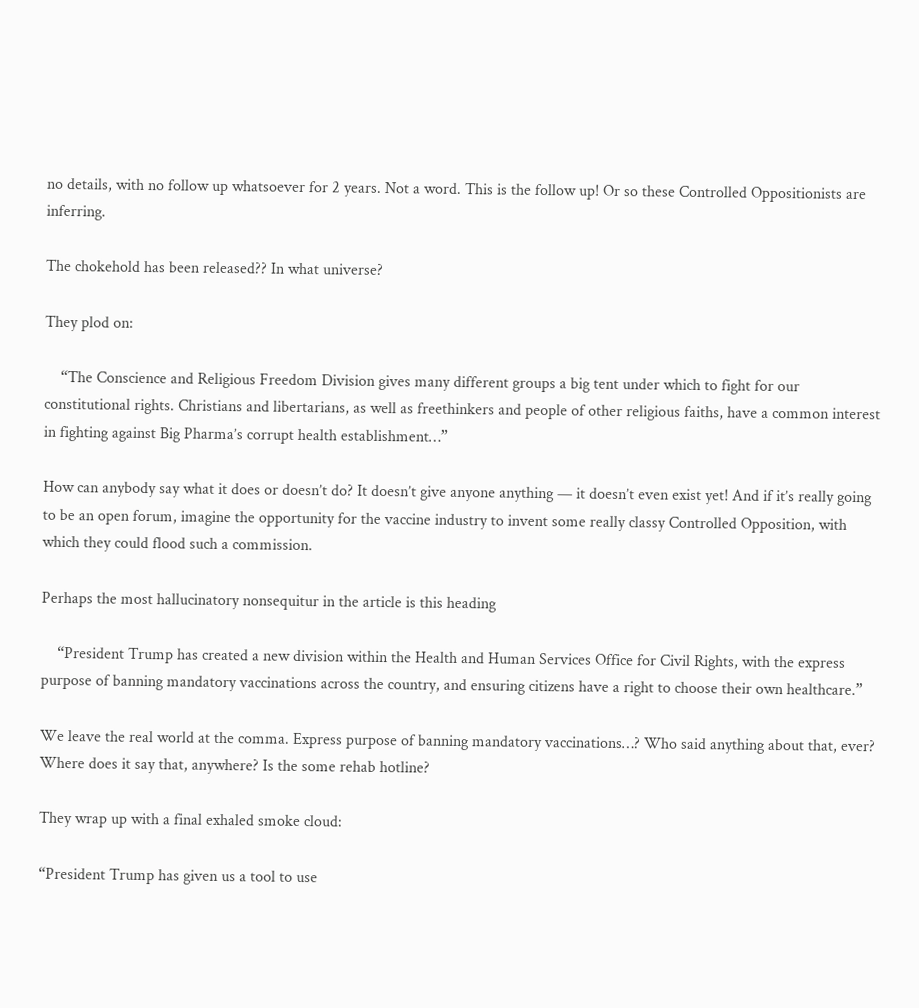no details, with no follow up whatsoever for 2 years. Not a word. This is the follow up! Or so these Controlled Oppositionists are inferring.

The chokehold has been released?? In what universe?

They plod on:

    “The Conscience and Religious Freedom Division gives many different groups a big tent under which to fight for our constitutional rights. Christians and libertarians, as well as freethinkers and people of other religious faiths, have a common interest in fighting against Big Pharma’s corrupt health establishment…”

How can anybody say what it does or doesn’t do? It doesn’t give anyone anything — it doesn’t even exist yet! And if it’s really going to be an open forum, imagine the opportunity for the vaccine industry to invent some really classy Controlled Opposition, with which they could flood such a commission.

Perhaps the most hallucinatory nonsequitur in the article is this heading

    “President Trump has created a new division within the Health and Human Services Office for Civil Rights, with the express purpose of banning mandatory vaccinations across the country, and ensuring citizens have a right to choose their own healthcare.”

We leave the real world at the comma. Express purpose of banning mandatory vaccinations…? Who said anything about that, ever? Where does it say that, anywhere? Is the some rehab hotline?

They wrap up with a final exhaled smoke cloud:

“President Trump has given us a tool to use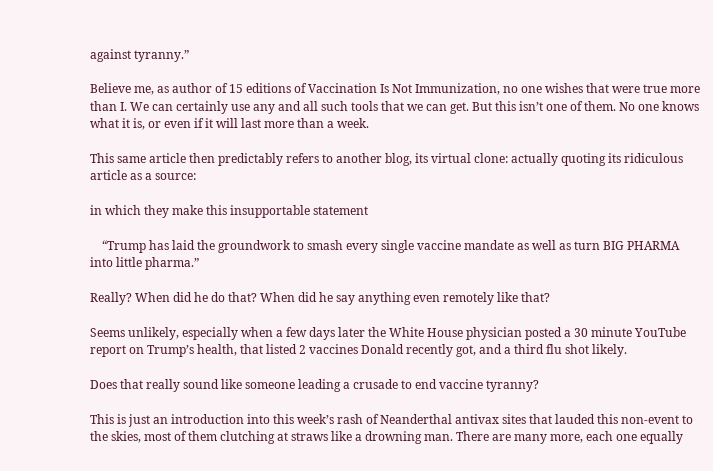against tyranny.”

Believe me, as author of 15 editions of Vaccination Is Not Immunization, no one wishes that were true more than I. We can certainly use any and all such tools that we can get. But this isn’t one of them. No one knows what it is, or even if it will last more than a week.

This same article then predictably refers to another blog, its virtual clone: actually quoting its ridiculous article as a source:

in which they make this insupportable statement

    “Trump has laid the groundwork to smash every single vaccine mandate as well as turn BIG PHARMA into little pharma.”

Really? When did he do that? When did he say anything even remotely like that?

Seems unlikely, especially when a few days later the White House physician posted a 30 minute YouTube report on Trump’s health, that listed 2 vaccines Donald recently got, and a third flu shot likely.

Does that really sound like someone leading a crusade to end vaccine tyranny?

This is just an introduction into this week’s rash of Neanderthal antivax sites that lauded this non-event to the skies, most of them clutching at straws like a drowning man. There are many more, each one equally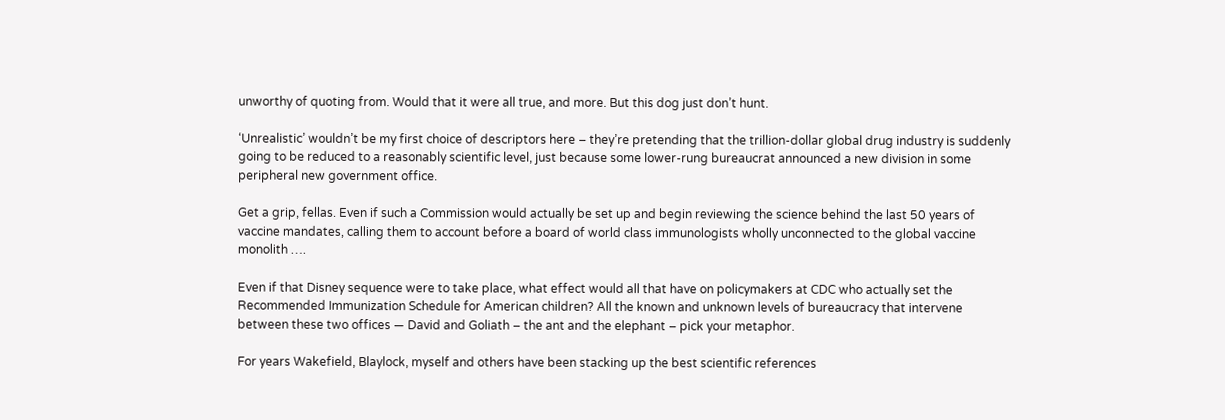unworthy of quoting from. Would that it were all true, and more. But this dog just don’t hunt.

‘Unrealistic’ wouldn’t be my first choice of descriptors here – they’re pretending that the trillion-dollar global drug industry is suddenly going to be reduced to a reasonably scientific level, just because some lower-rung bureaucrat announced a new division in some peripheral new government office.

Get a grip, fellas. Even if such a Commission would actually be set up and begin reviewing the science behind the last 50 years of vaccine mandates, calling them to account before a board of world class immunologists wholly unconnected to the global vaccine monolith ….

Even if that Disney sequence were to take place, what effect would all that have on policymakers at CDC who actually set the Recommended Immunization Schedule for American children? All the known and unknown levels of bureaucracy that intervene between these two offices — David and Goliath – the ant and the elephant – pick your metaphor.

For years Wakefield, Blaylock, myself and others have been stacking up the best scientific references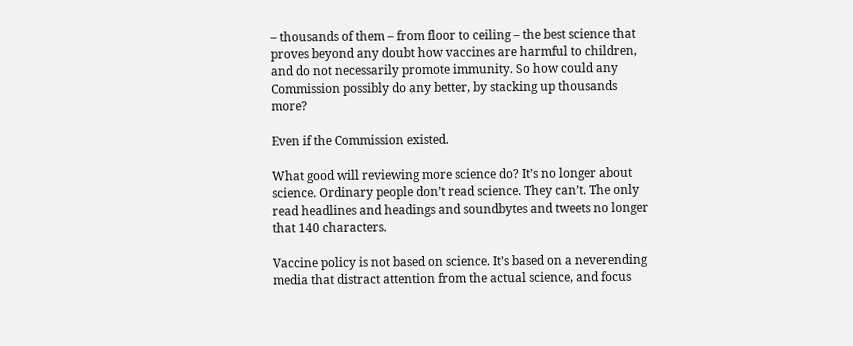– thousands of them – from floor to ceiling – the best science that proves beyond any doubt how vaccines are harmful to children, and do not necessarily promote immunity. So how could any Commission possibly do any better, by stacking up thousands more?

Even if the Commission existed.

What good will reviewing more science do? It’s no longer about science. Ordinary people don’t read science. They can’t. The only read headlines and headings and soundbytes and tweets no longer that 140 characters.

Vaccine policy is not based on science. It’s based on a neverending media that distract attention from the actual science, and focus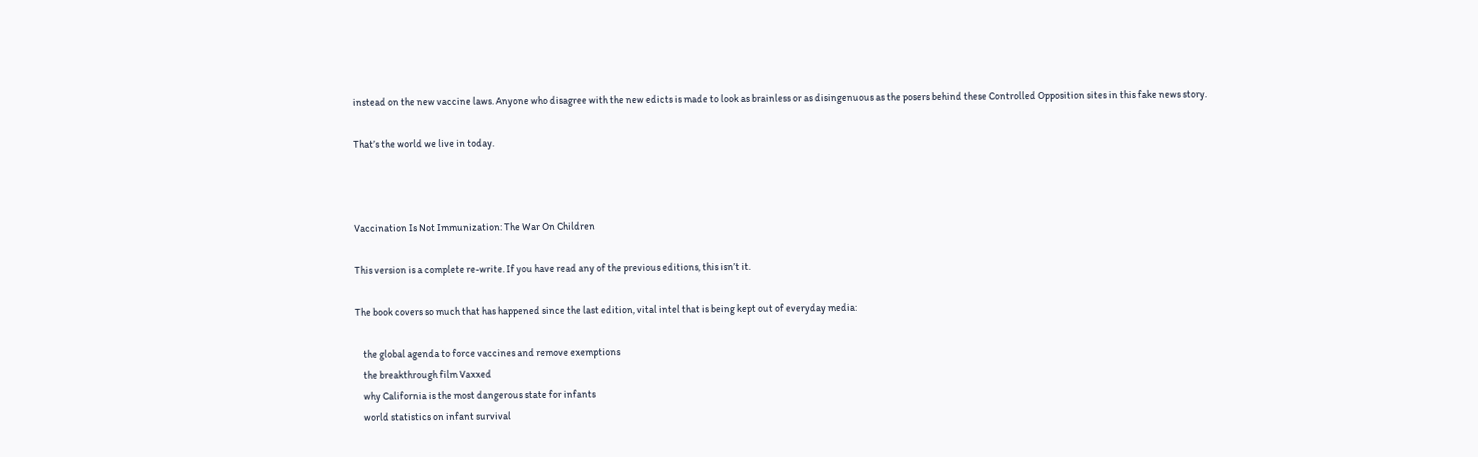instead on the new vaccine laws. Anyone who disagree with the new edicts is made to look as brainless or as disingenuous as the posers behind these Controlled Opposition sites in this fake news story.

That’s the world we live in today.



Vaccination Is Not Immunization: The War On Children

This version is a complete re-write. If you have read any of the previous editions, this isn’t it.

The book covers so much that has happened since the last edition, vital intel that is being kept out of everyday media:

    the global agenda to force vaccines and remove exemptions
    the breakthrough film Vaxxed
    why California is the most dangerous state for infants
    world statistics on infant survival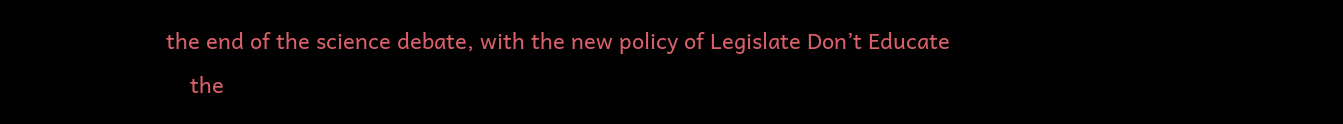the end of the science debate, with the new policy of Legislate Don’t Educate
    the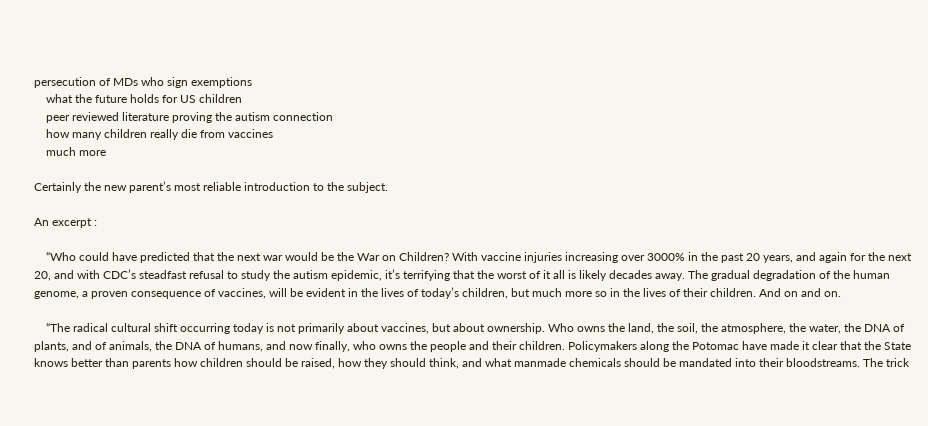persecution of MDs who sign exemptions
    what the future holds for US children
    peer reviewed literature proving the autism connection
    how many children really die from vaccines
    much more

Certainly the new parent’s most reliable introduction to the subject.

An excerpt :

    “Who could have predicted that the next war would be the War on Children? With vaccine injuries increasing over 3000% in the past 20 years, and again for the next 20, and with CDC’s steadfast refusal to study the autism epidemic, it’s terrifying that the worst of it all is likely decades away. The gradual degradation of the human genome, a proven consequence of vaccines, will be evident in the lives of today’s children, but much more so in the lives of their children. And on and on.

    “The radical cultural shift occurring today is not primarily about vaccines, but about ownership. Who owns the land, the soil, the atmosphere, the water, the DNA of plants, and of animals, the DNA of humans, and now finally, who owns the people and their children. Policymakers along the Potomac have made it clear that the State knows better than parents how children should be raised, how they should think, and what manmade chemicals should be mandated into their bloodstreams. The trick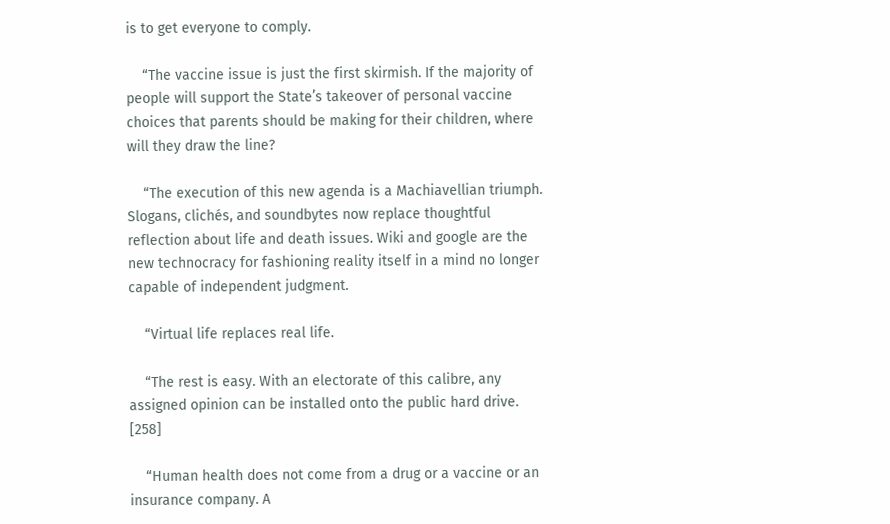is to get everyone to comply.

    “The vaccine issue is just the first skirmish. If the majority of people will support the State’s takeover of personal vaccine choices that parents should be making for their children, where will they draw the line?

    “The execution of this new agenda is a Machiavellian triumph. Slogans, clichés, and soundbytes now replace thoughtful reflection about life and death issues. Wiki and google are the new technocracy for fashioning reality itself in a mind no longer capable of independent judgment.

    “Virtual life replaces real life.

    “The rest is easy. With an electorate of this calibre, any assigned opinion can be installed onto the public hard drive. [258]

    “Human health does not come from a drug or a vaccine or an insurance company. A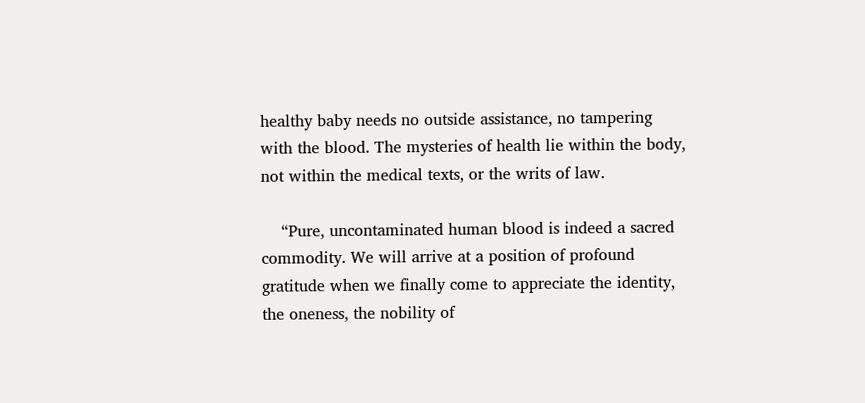healthy baby needs no outside assistance, no tampering with the blood. The mysteries of health lie within the body, not within the medical texts, or the writs of law.

    “Pure, uncontaminated human blood is indeed a sacred commodity. We will arrive at a position of profound gratitude when we finally come to appreciate the identity, the oneness, the nobility of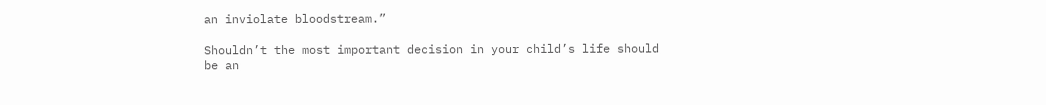an inviolate bloodstream.”

Shouldn’t the most important decision in your child’s life should be an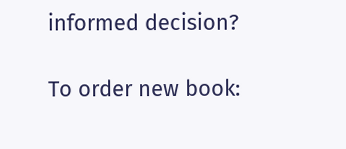informed decision?

To order new book: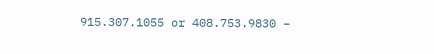915.307.1055 or 408.753.9830 –